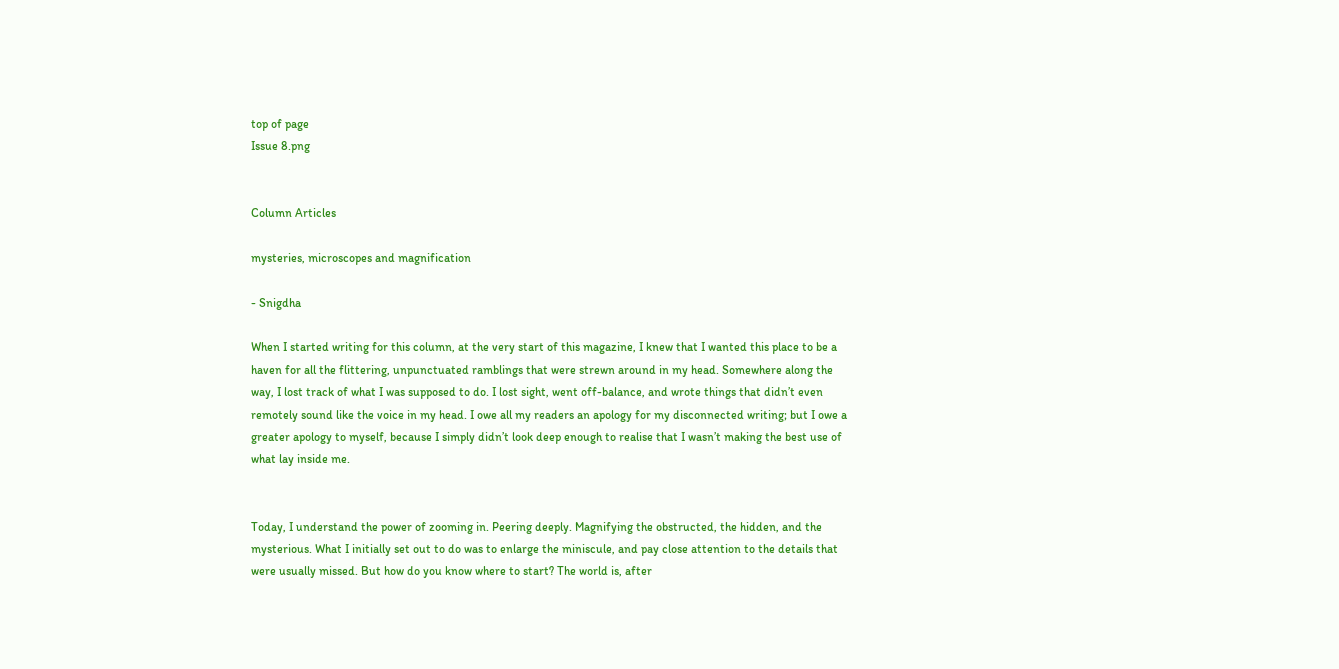top of page
Issue 8.png


Column Articles

mysteries, microscopes and magnification

- Snigdha

When I started writing for this column, at the very start of this magazine, I knew that I wanted this place to be a haven for all the flittering, unpunctuated ramblings that were strewn around in my head. Somewhere along the way, I lost track of what I was supposed to do. I lost sight, went off-balance, and wrote things that didn’t even remotely sound like the voice in my head. I owe all my readers an apology for my disconnected writing; but I owe a greater apology to myself, because I simply didn’t look deep enough to realise that I wasn’t making the best use of what lay inside me.


Today, I understand the power of zooming in. Peering deeply. Magnifying the obstructed, the hidden, and the mysterious. What I initially set out to do was to enlarge the miniscule, and pay close attention to the details that were usually missed. But how do you know where to start? The world is, after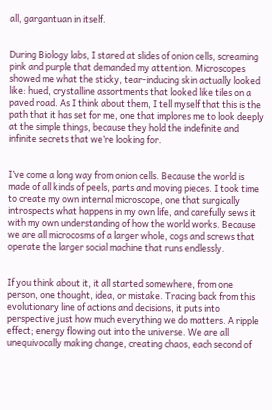all, gargantuan in itself.


During Biology labs, I stared at slides of onion cells, screaming pink and purple that demanded my attention. Microscopes showed me what the sticky, tear-inducing skin actually looked like: hued, crystalline assortments that looked like tiles on a paved road. As I think about them, I tell myself that this is the path that it has set for me, one that implores me to look deeply at the simple things, because they hold the indefinite and infinite secrets that we’re looking for.


I’ve come a long way from onion cells. Because the world is made of all kinds of peels, parts and moving pieces. I took time to create my own internal microscope, one that surgically introspects what happens in my own life, and carefully sews it with my own understanding of how the world works. Because we are all microcosms of a larger whole, cogs and screws that operate the larger social machine that runs endlessly.


If you think about it, it all started somewhere, from one person, one thought, idea, or mistake. Tracing back from this evolutionary line of actions and decisions, it puts into perspective just how much everything we do matters. A ripple effect; energy flowing out into the universe. We are all unequivocally making change, creating chaos, each second of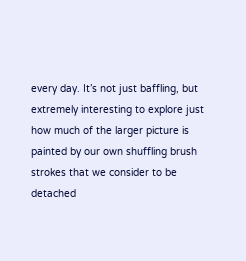every day. It’s not just baffling, but extremely interesting to explore just how much of the larger picture is painted by our own shuffling brush strokes that we consider to be detached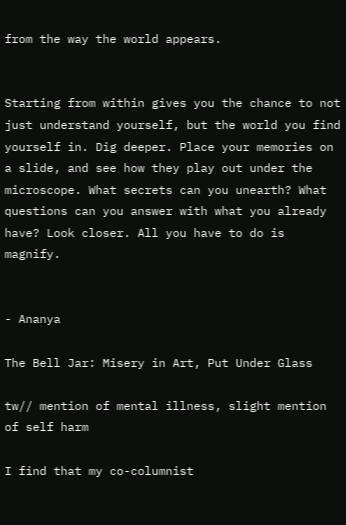from the way the world appears.


Starting from within gives you the chance to not just understand yourself, but the world you find yourself in. Dig deeper. Place your memories on a slide, and see how they play out under the microscope. What secrets can you unearth? What questions can you answer with what you already have? Look closer. All you have to do is magnify.


- Ananya

The Bell Jar: Misery in Art, Put Under Glass

tw// mention of mental illness, slight mention of self harm

I find that my co-columnist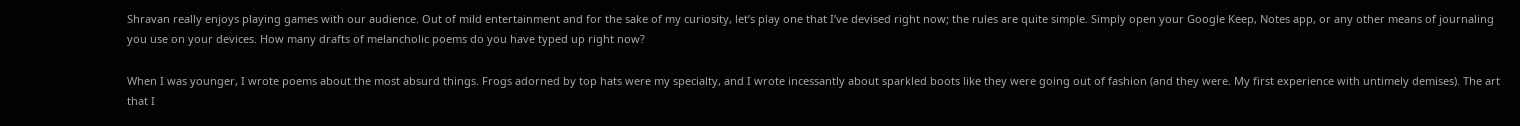Shravan really enjoys playing games with our audience. Out of mild entertainment and for the sake of my curiosity, let’s play one that I’ve devised right now; the rules are quite simple. Simply open your Google Keep, Notes app, or any other means of journaling you use on your devices. How many drafts of melancholic poems do you have typed up right now?

When I was younger, I wrote poems about the most absurd things. Frogs adorned by top hats were my specialty, and I wrote incessantly about sparkled boots like they were going out of fashion (and they were. My first experience with untimely demises). The art that I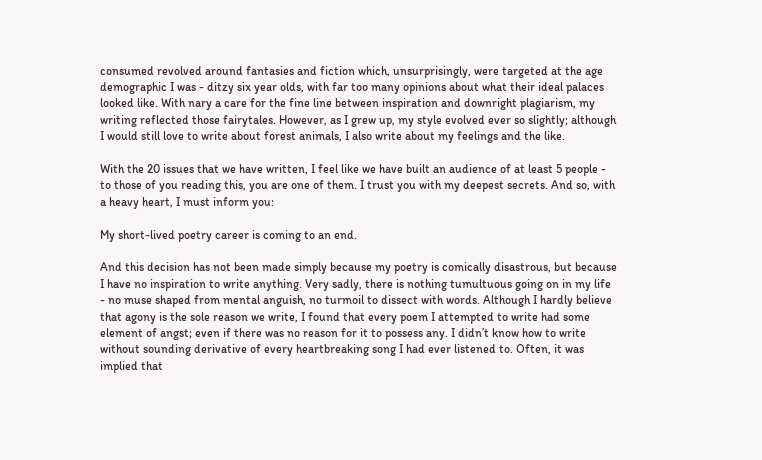consumed revolved around fantasies and fiction which, unsurprisingly, were targeted at the age demographic I was - ditzy six year olds, with far too many opinions about what their ideal palaces looked like. With nary a care for the fine line between inspiration and downright plagiarism, my writing reflected those fairytales. However, as I grew up, my style evolved ever so slightly; although I would still love to write about forest animals, I also write about my feelings and the like.

With the 20 issues that we have written, I feel like we have built an audience of at least 5 people - to those of you reading this, you are one of them. I trust you with my deepest secrets. And so, with a heavy heart, I must inform you:

My short-lived poetry career is coming to an end.

And this decision has not been made simply because my poetry is comically disastrous, but because I have no inspiration to write anything. Very sadly, there is nothing tumultuous going on in my life - no muse shaped from mental anguish, no turmoil to dissect with words. Although I hardly believe that agony is the sole reason we write, I found that every poem I attempted to write had some element of angst; even if there was no reason for it to possess any. I didn’t know how to write without sounding derivative of every heartbreaking song I had ever listened to. Often, it was implied that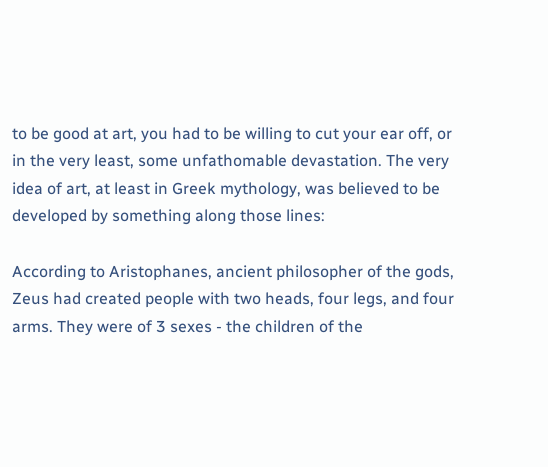to be good at art, you had to be willing to cut your ear off, or in the very least, some unfathomable devastation. The very idea of art, at least in Greek mythology, was believed to be developed by something along those lines:

According to Aristophanes, ancient philosopher of the gods, Zeus had created people with two heads, four legs, and four arms. They were of 3 sexes - the children of the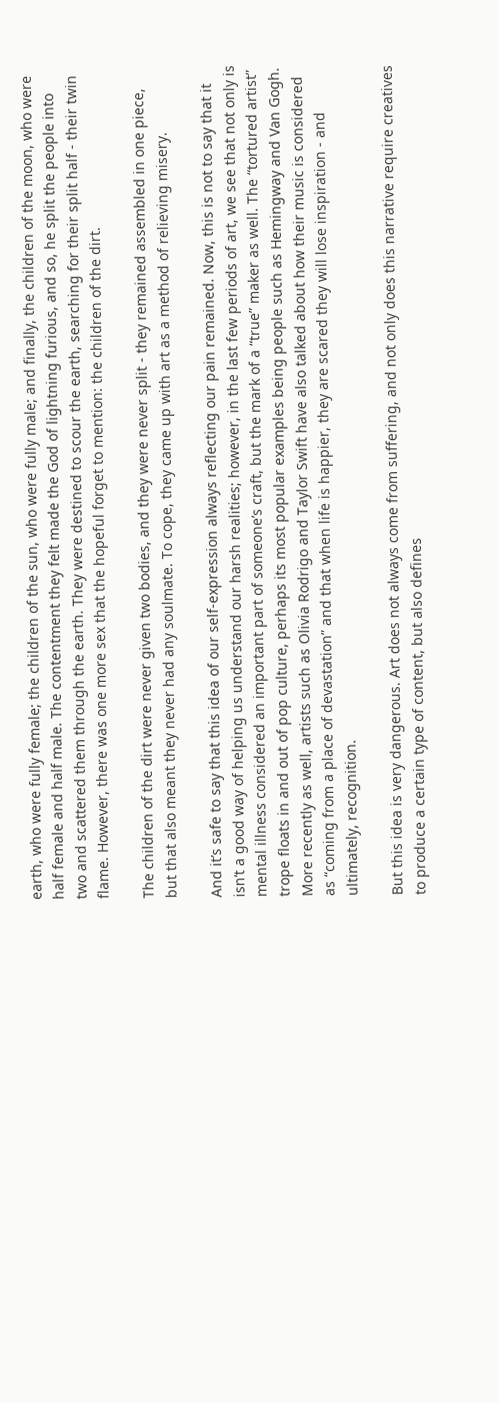earth, who were fully female; the children of the sun, who were fully male; and finally, the children of the moon, who were half female and half male. The contentment they felt made the God of lightning furious, and so, he split the people into two and scattered them through the earth. They were destined to scour the earth, searching for their split half - their twin flame. However, there was one more sex that the hopeful forget to mention: the children of the dirt.

The children of the dirt were never given two bodies, and they were never split - they remained assembled in one piece, but that also meant they never had any soulmate. To cope, they came up with art as a method of relieving misery.

And it’s safe to say that this idea of our self-expression always reflecting our pain remained. Now, this is not to say that it isn’t a good way of helping us understand our harsh realities; however, in the last few periods of art, we see that not only is mental illness considered an important part of someone’s craft, but the mark of a “true” maker as well. The “tortured artist” trope floats in and out of pop culture, perhaps its most popular examples being people such as Hemingway and Van Gogh. More recently as well, artists such as Olivia Rodrigo and Taylor Swift have also talked about how their music is considered as “coming from a place of devastation” and that when life is happier, they are scared they will lose inspiration - and ultimately, recognition.

But this idea is very dangerous. Art does not always come from suffering, and not only does this narrative require creatives to produce a certain type of content, but also defines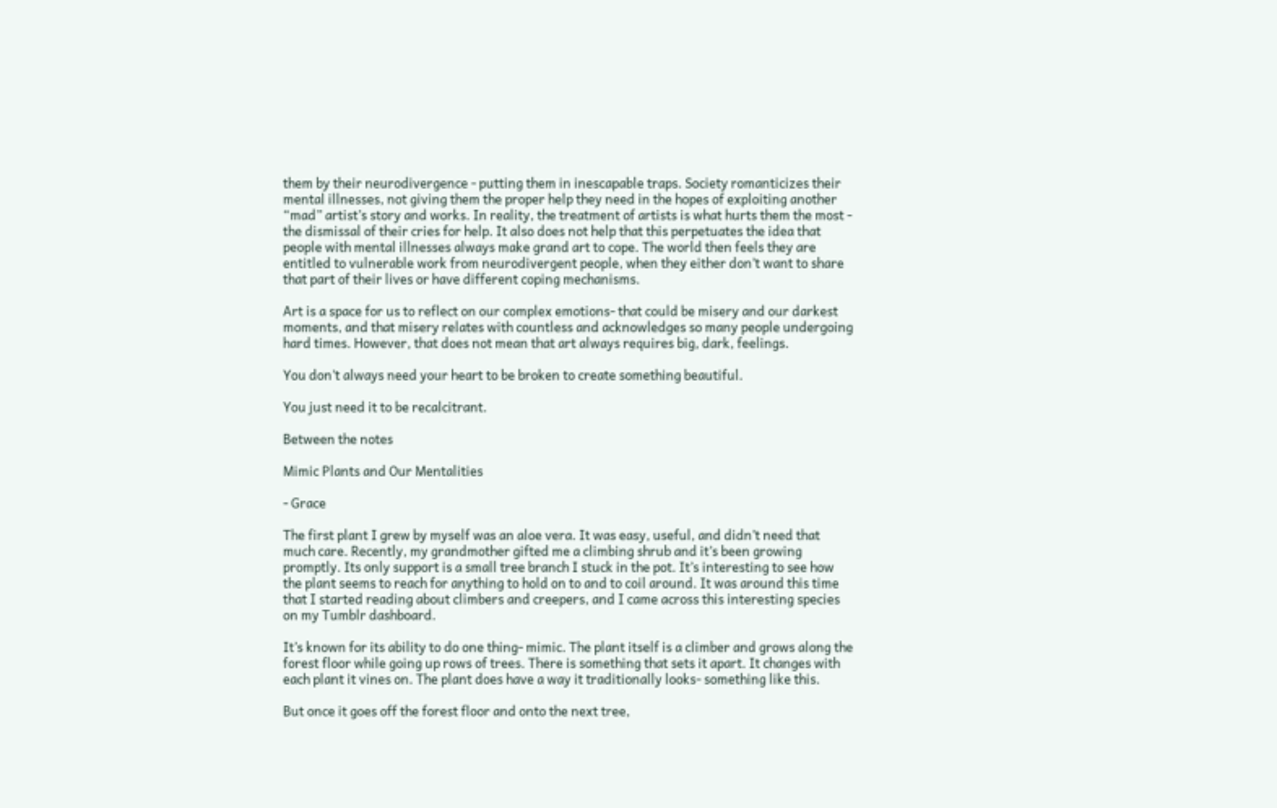them by their neurodivergence - putting them in inescapable traps. Society romanticizes their mental illnesses, not giving them the proper help they need in the hopes of exploiting another “mad” artist’s story and works. In reality, the treatment of artists is what hurts them the most - the dismissal of their cries for help. It also does not help that this perpetuates the idea that people with mental illnesses always make grand art to cope. The world then feels they are entitled to vulnerable work from neurodivergent people, when they either don’t want to share that part of their lives or have different coping mechanisms.

Art is a space for us to reflect on our complex emotions- that could be misery and our darkest moments, and that misery relates with countless and acknowledges so many people undergoing hard times. However, that does not mean that art always requires big, dark, feelings.

You don’t always need your heart to be broken to create something beautiful.

You just need it to be recalcitrant.

Between the notes

Mimic Plants and Our Mentalities

- Grace

The first plant I grew by myself was an aloe vera. It was easy, useful, and didn’t need that much care. Recently, my grandmother gifted me a climbing shrub and it’s been growing promptly. Its only support is a small tree branch I stuck in the pot. It’s interesting to see how the plant seems to reach for anything to hold on to and to coil around. It was around this time that I started reading about climbers and creepers, and I came across this interesting species on my Tumblr dashboard.

It’s known for its ability to do one thing- mimic. The plant itself is a climber and grows along the forest floor while going up rows of trees. There is something that sets it apart. It changes with each plant it vines on. The plant does have a way it traditionally looks- something like this.

But once it goes off the forest floor and onto the next tree,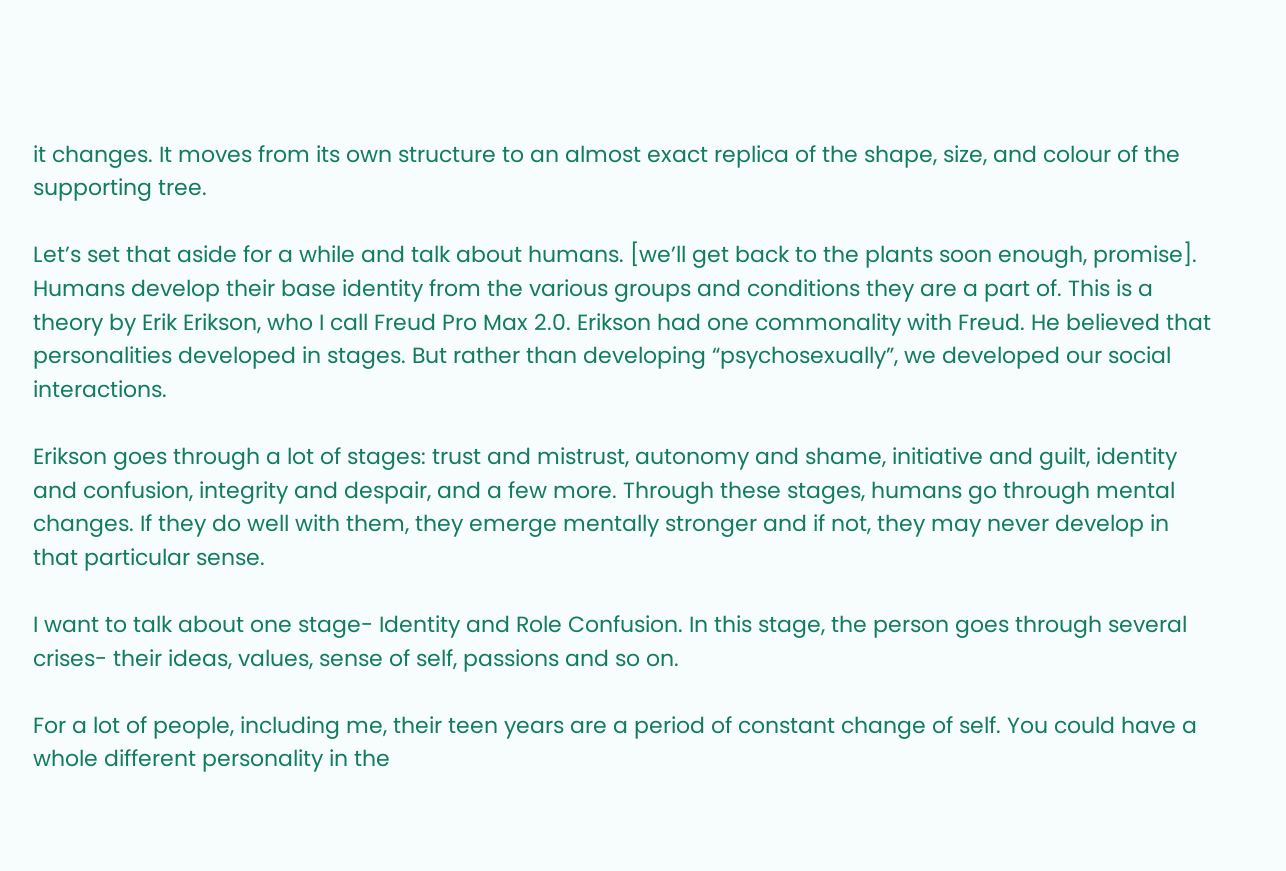it changes. It moves from its own structure to an almost exact replica of the shape, size, and colour of the supporting tree.

Let’s set that aside for a while and talk about humans. [we’ll get back to the plants soon enough, promise]. Humans develop their base identity from the various groups and conditions they are a part of. This is a theory by Erik Erikson, who I call Freud Pro Max 2.0. Erikson had one commonality with Freud. He believed that personalities developed in stages. But rather than developing “psychosexually”, we developed our social interactions.

Erikson goes through a lot of stages: trust and mistrust, autonomy and shame, initiative and guilt, identity and confusion, integrity and despair, and a few more. Through these stages, humans go through mental changes. If they do well with them, they emerge mentally stronger and if not, they may never develop in that particular sense.

I want to talk about one stage- Identity and Role Confusion. In this stage, the person goes through several crises- their ideas, values, sense of self, passions and so on.

For a lot of people, including me, their teen years are a period of constant change of self. You could have a whole different personality in the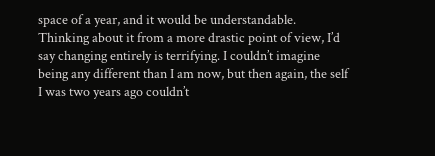space of a year, and it would be understandable. Thinking about it from a more drastic point of view, I’d say changing entirely is terrifying. I couldn’t imagine being any different than I am now, but then again, the self I was two years ago couldn’t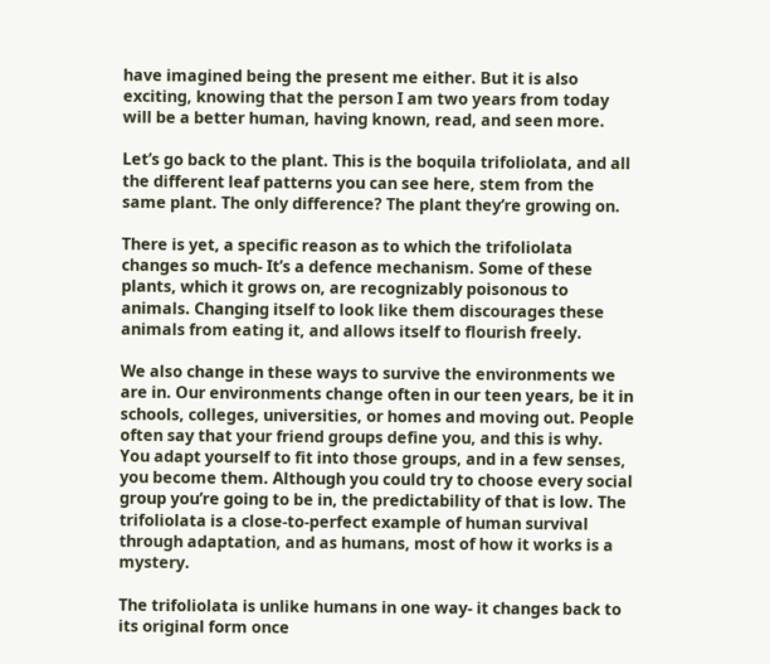have imagined being the present me either. But it is also exciting, knowing that the person I am two years from today will be a better human, having known, read, and seen more.

Let’s go back to the plant. This is the boquila trifoliolata, and all the different leaf patterns you can see here, stem from the same plant. The only difference? The plant they’re growing on.

There is yet, a specific reason as to which the trifoliolata changes so much- It’s a defence mechanism. Some of these plants, which it grows on, are recognizably poisonous to animals. Changing itself to look like them discourages these animals from eating it, and allows itself to flourish freely.

We also change in these ways to survive the environments we are in. Our environments change often in our teen years, be it in schools, colleges, universities, or homes and moving out. People often say that your friend groups define you, and this is why. You adapt yourself to fit into those groups, and in a few senses, you become them. Although you could try to choose every social group you’re going to be in, the predictability of that is low. The trifoliolata is a close-to-perfect example of human survival through adaptation, and as humans, most of how it works is a mystery.

The trifoliolata is unlike humans in one way- it changes back to its original form once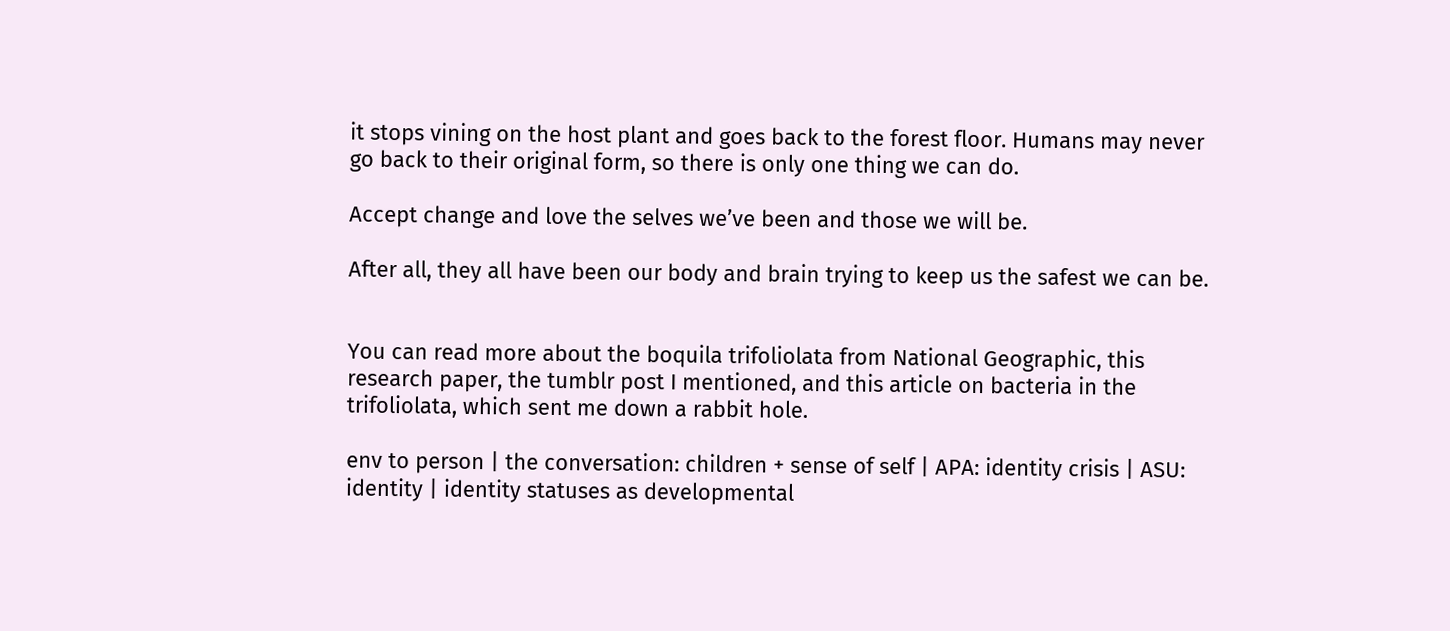it stops vining on the host plant and goes back to the forest floor. Humans may never go back to their original form, so there is only one thing we can do.

Accept change and love the selves we’ve been and those we will be.

After all, they all have been our body and brain trying to keep us the safest we can be.


You can read more about the boquila trifoliolata from National Geographic, this research paper, the tumblr post I mentioned, and this article on bacteria in the trifoliolata, which sent me down a rabbit hole.

env to person | the conversation: children + sense of self | APA: identity crisis | ASU: identity | identity statuses as developmental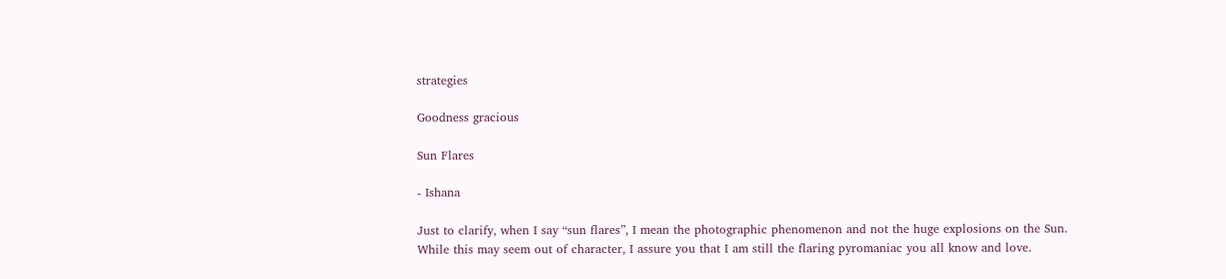strategies

Goodness gracious

Sun Flares

- Ishana

Just to clarify, when I say “sun flares”, I mean the photographic phenomenon and not the huge explosions on the Sun. While this may seem out of character, I assure you that I am still the flaring pyromaniac you all know and love.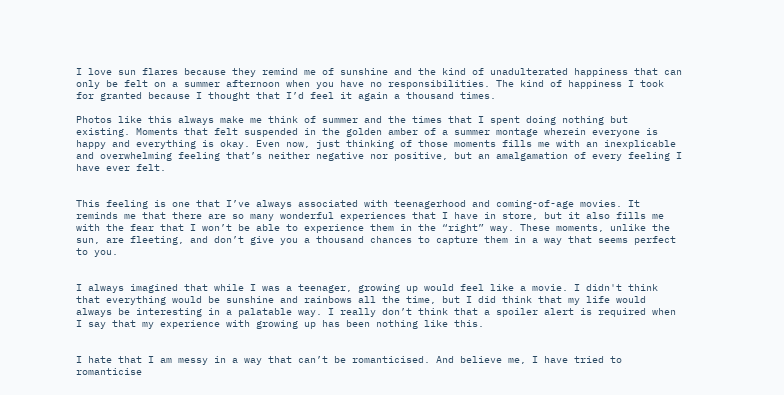I love sun flares because they remind me of sunshine and the kind of unadulterated happiness that can only be felt on a summer afternoon when you have no responsibilities. The kind of happiness I took for granted because I thought that I’d feel it again a thousand times.

Photos like this always make me think of summer and the times that I spent doing nothing but existing. Moments that felt suspended in the golden amber of a summer montage wherein everyone is happy and everything is okay. Even now, just thinking of those moments fills me with an inexplicable and overwhelming feeling that’s neither negative nor positive, but an amalgamation of every feeling I have ever felt.


This feeling is one that I’ve always associated with teenagerhood and coming-of-age movies. It reminds me that there are so many wonderful experiences that I have in store, but it also fills me with the fear that I won’t be able to experience them in the “right” way. These moments, unlike the sun, are fleeting, and don’t give you a thousand chances to capture them in a way that seems perfect to you.


I always imagined that while I was a teenager, growing up would feel like a movie. I didn't think that everything would be sunshine and rainbows all the time, but I did think that my life would always be interesting in a palatable way. I really don’t think that a spoiler alert is required when I say that my experience with growing up has been nothing like this.


I hate that I am messy in a way that can’t be romanticised. And believe me, I have tried to romanticise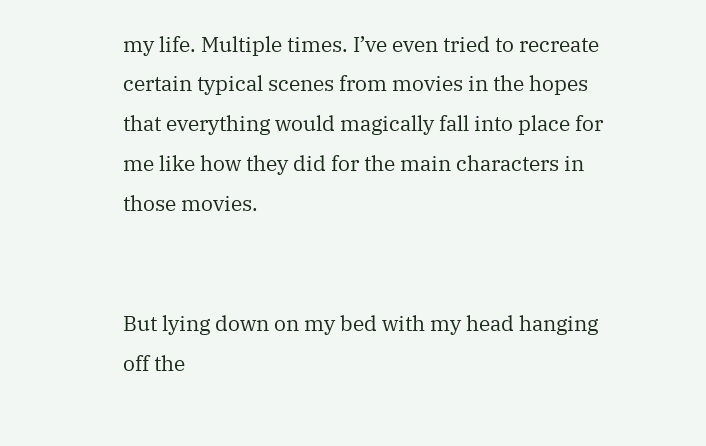my life. Multiple times. I’ve even tried to recreate certain typical scenes from movies in the hopes that everything would magically fall into place for me like how they did for the main characters in those movies.


But lying down on my bed with my head hanging off the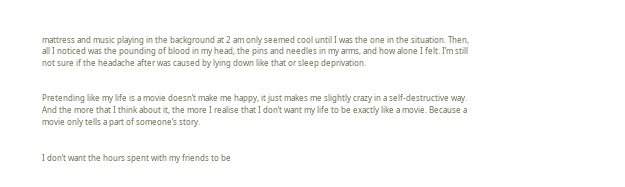mattress and music playing in the background at 2 am only seemed cool until I was the one in the situation. Then, all I noticed was the pounding of blood in my head, the pins and needles in my arms, and how alone I felt. I’m still not sure if the headache after was caused by lying down like that or sleep deprivation.


Pretending like my life is a movie doesn’t make me happy, it just makes me slightly crazy in a self-destructive way. And the more that I think about it, the more I realise that I don’t want my life to be exactly like a movie. Because a movie only tells a part of someone’s story.


I don’t want the hours spent with my friends to be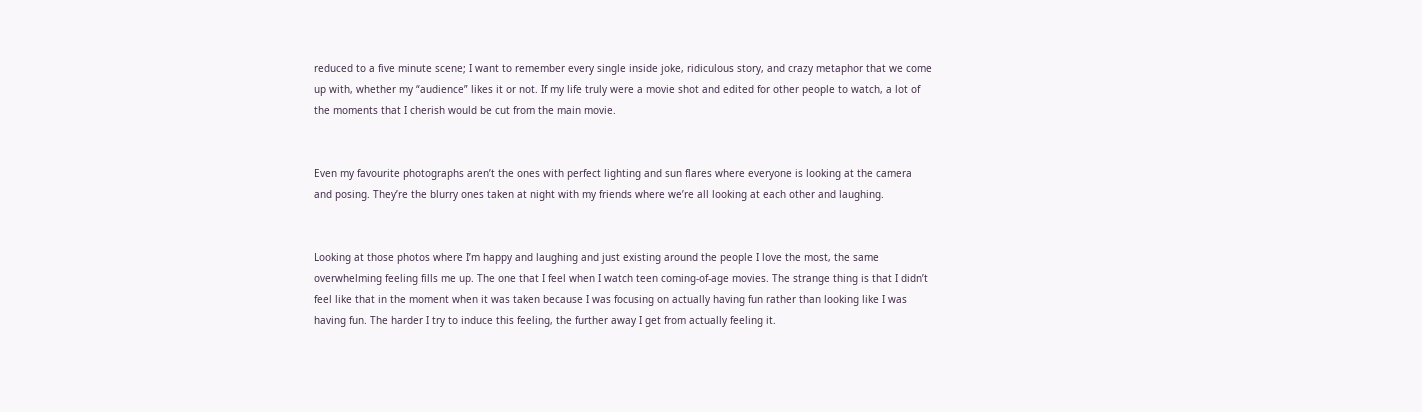reduced to a five minute scene; I want to remember every single inside joke, ridiculous story, and crazy metaphor that we come up with, whether my “audience” likes it or not. If my life truly were a movie shot and edited for other people to watch, a lot of the moments that I cherish would be cut from the main movie.


Even my favourite photographs aren’t the ones with perfect lighting and sun flares where everyone is looking at the camera and posing. They’re the blurry ones taken at night with my friends where we’re all looking at each other and laughing.


Looking at those photos where I’m happy and laughing and just existing around the people I love the most, the same overwhelming feeling fills me up. The one that I feel when I watch teen coming-of-age movies. The strange thing is that I didn’t feel like that in the moment when it was taken because I was focusing on actually having fun rather than looking like I was having fun. The harder I try to induce this feeling, the further away I get from actually feeling it.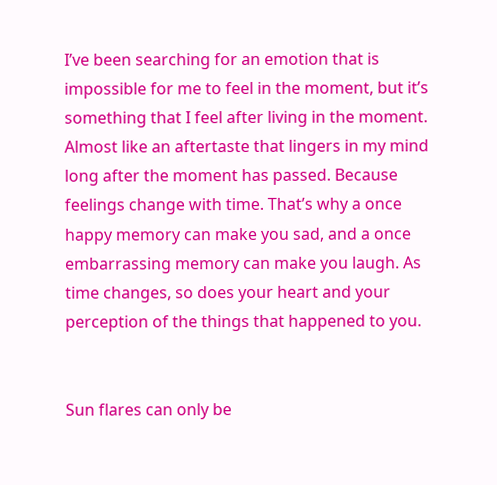I’ve been searching for an emotion that is impossible for me to feel in the moment, but it’s something that I feel after living in the moment. Almost like an aftertaste that lingers in my mind long after the moment has passed. Because feelings change with time. That’s why a once happy memory can make you sad, and a once embarrassing memory can make you laugh. As time changes, so does your heart and your perception of the things that happened to you.


Sun flares can only be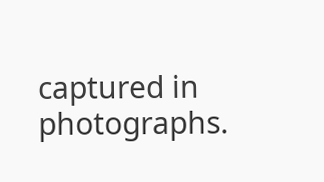captured in photographs.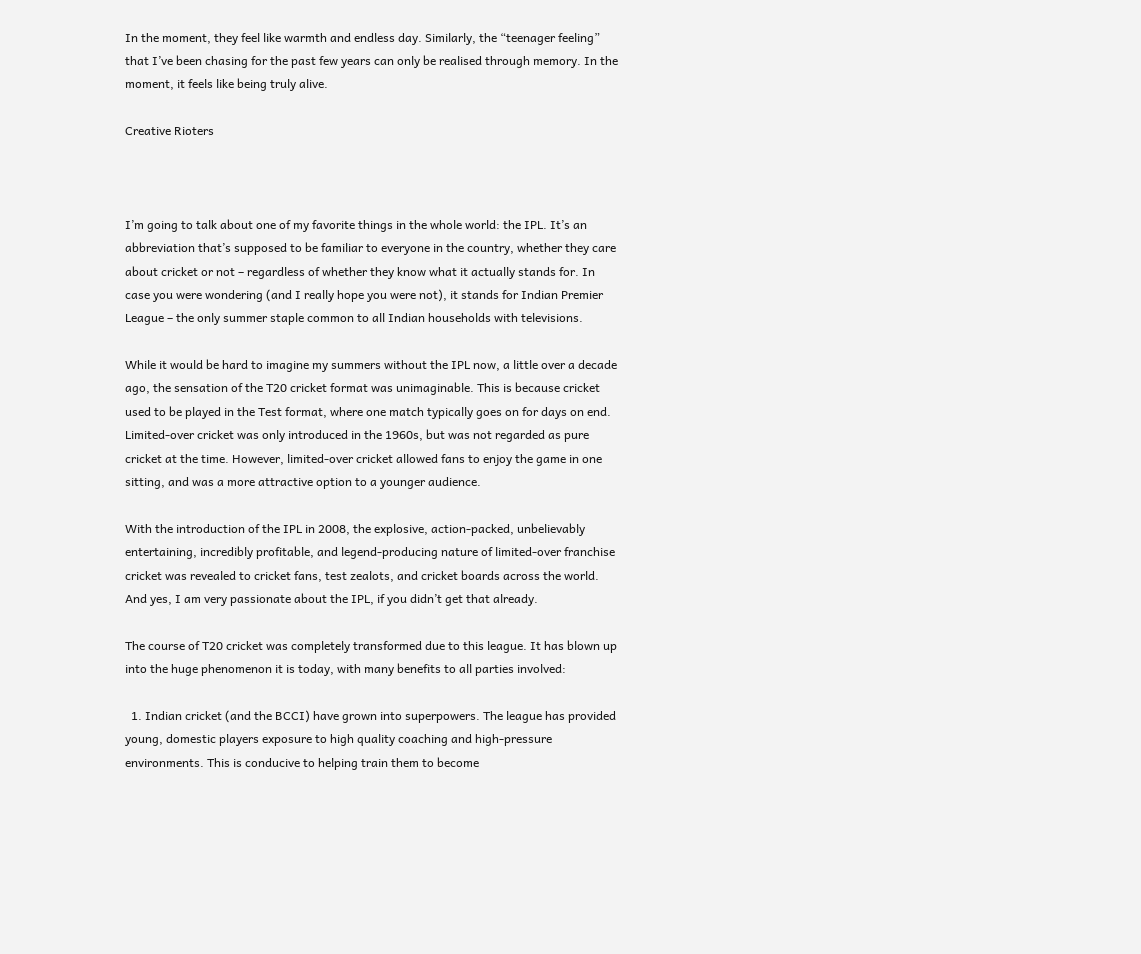In the moment, they feel like warmth and endless day. Similarly, the “teenager feeling” that I’ve been chasing for the past few years can only be realised through memory. In the moment, it feels like being truly alive.

Creative Rioters



I’m going to talk about one of my favorite things in the whole world: the IPL. It’s an abbreviation that’s supposed to be familiar to everyone in the country, whether they care about cricket or not – regardless of whether they know what it actually stands for. In case you were wondering (and I really hope you were not), it stands for Indian Premier League – the only summer staple common to all Indian households with televisions.

While it would be hard to imagine my summers without the IPL now, a little over a decade ago, the sensation of the T20 cricket format was unimaginable. This is because cricket used to be played in the Test format, where one match typically goes on for days on end. Limited-over cricket was only introduced in the 1960s, but was not regarded as pure cricket at the time. However, limited-over cricket allowed fans to enjoy the game in one sitting, and was a more attractive option to a younger audience.

With the introduction of the IPL in 2008, the explosive, action-packed, unbelievably entertaining, incredibly profitable, and legend-producing nature of limited-over franchise cricket was revealed to cricket fans, test zealots, and cricket boards across the world. And yes, I am very passionate about the IPL, if you didn’t get that already.

The course of T20 cricket was completely transformed due to this league. It has blown up into the huge phenomenon it is today, with many benefits to all parties involved:

  1. Indian cricket (and the BCCI) have grown into superpowers. The league has provided young, domestic players exposure to high quality coaching and high-pressure environments. This is conducive to helping train them to become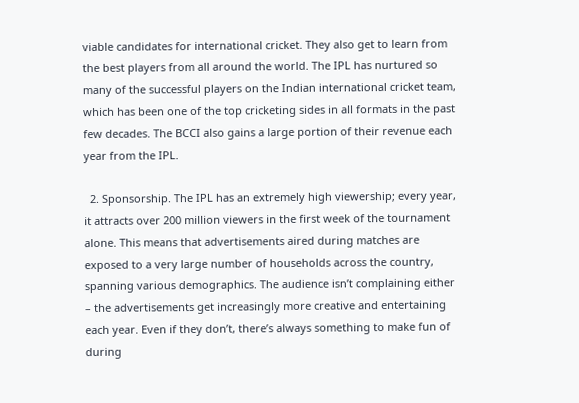viable candidates for international cricket. They also get to learn from the best players from all around the world. The IPL has nurtured so many of the successful players on the Indian international cricket team, which has been one of the top cricketing sides in all formats in the past few decades. The BCCI also gains a large portion of their revenue each year from the IPL.

  2. Sponsorship. The IPL has an extremely high viewership; every year, it attracts over 200 million viewers in the first week of the tournament alone. This means that advertisements aired during matches are exposed to a very large number of households across the country, spanning various demographics. The audience isn’t complaining either – the advertisements get increasingly more creative and entertaining each year. Even if they don’t, there’s always something to make fun of during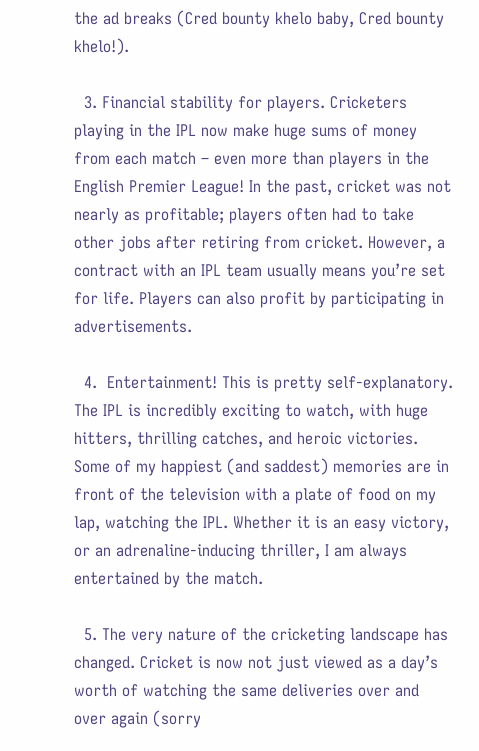the ad breaks (Cred bounty khelo baby, Cred bounty khelo!).

  3. Financial stability for players. Cricketers playing in the IPL now make huge sums of money from each match – even more than players in the English Premier League! In the past, cricket was not nearly as profitable; players often had to take other jobs after retiring from cricket. However, a contract with an IPL team usually means you’re set for life. Players can also profit by participating in advertisements.

  4.  Entertainment! This is pretty self-explanatory. The IPL is incredibly exciting to watch, with huge hitters, thrilling catches, and heroic victories. Some of my happiest (and saddest) memories are in front of the television with a plate of food on my lap, watching the IPL. Whether it is an easy victory, or an adrenaline-inducing thriller, I am always entertained by the match.

  5. The very nature of the cricketing landscape has changed. Cricket is now not just viewed as a day’s worth of watching the same deliveries over and over again (sorry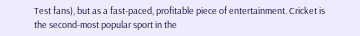Test fans), but as a fast-paced, profitable piece of entertainment. Cricket is the second-most popular sport in the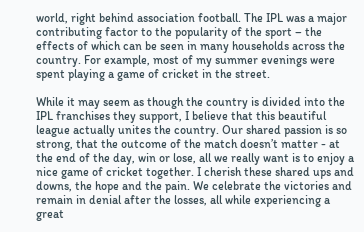world, right behind association football. The IPL was a major contributing factor to the popularity of the sport – the effects of which can be seen in many households across the country. For example, most of my summer evenings were spent playing a game of cricket in the street.

While it may seem as though the country is divided into the IPL franchises they support, I believe that this beautiful league actually unites the country. Our shared passion is so strong, that the outcome of the match doesn’t matter - at the end of the day, win or lose, all we really want is to enjoy a nice game of cricket together. I cherish these shared ups and downs, the hope and the pain. We celebrate the victories and remain in denial after the losses, all while experiencing a great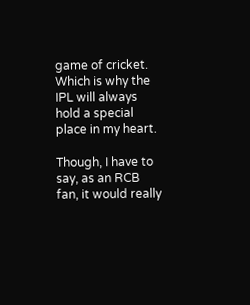game of cricket. Which is why the IPL will always hold a special place in my heart.

Though, I have to say, as an RCB fan, it would really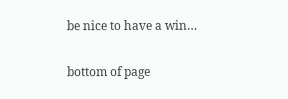be nice to have a win…

bottom of page